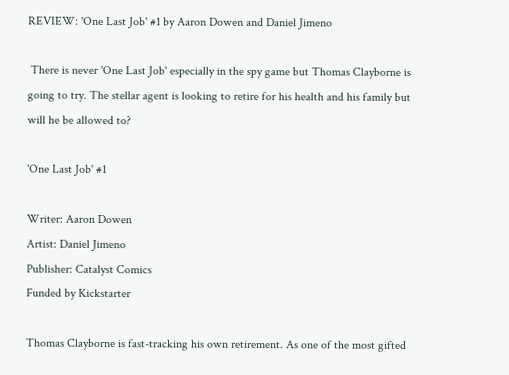REVIEW: 'One Last Job' #1 by Aaron Dowen and Daniel Jimeno

 There is never 'One Last Job' especially in the spy game but Thomas Clayborne is going to try. The stellar agent is looking to retire for his health and his family but will he be allowed to?

'One Last Job' #1

Writer: Aaron Dowen
Artist: Daniel Jimeno
Publisher: Catalyst Comics
Funded by Kickstarter

Thomas Clayborne is fast-tracking his own retirement. As one of the most gifted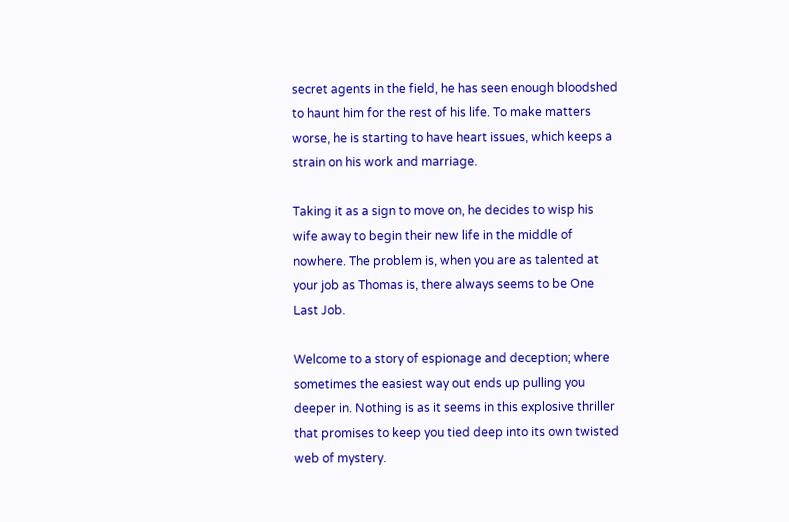secret agents in the field, he has seen enough bloodshed to haunt him for the rest of his life. To make matters worse, he is starting to have heart issues, which keeps a strain on his work and marriage.

Taking it as a sign to move on, he decides to wisp his wife away to begin their new life in the middle of nowhere. The problem is, when you are as talented at your job as Thomas is, there always seems to be One Last Job.

Welcome to a story of espionage and deception; where sometimes the easiest way out ends up pulling you deeper in. Nothing is as it seems in this explosive thriller that promises to keep you tied deep into its own twisted web of mystery.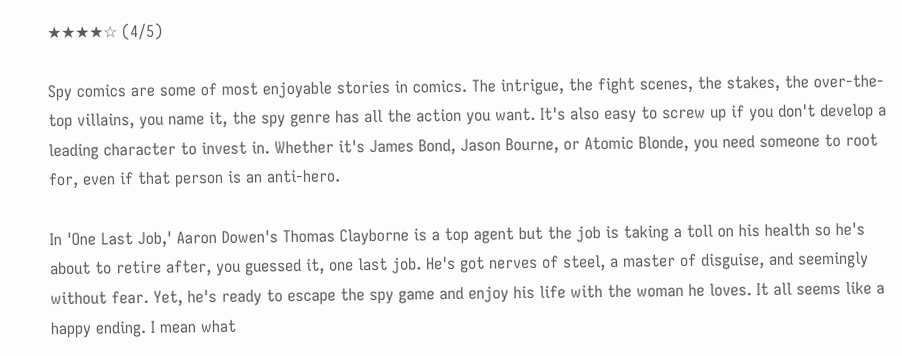★★★★☆ (4/5)

Spy comics are some of most enjoyable stories in comics. The intrigue, the fight scenes, the stakes, the over-the-top villains, you name it, the spy genre has all the action you want. It's also easy to screw up if you don't develop a leading character to invest in. Whether it's James Bond, Jason Bourne, or Atomic Blonde, you need someone to root for, even if that person is an anti-hero.

In 'One Last Job,' Aaron Dowen's Thomas Clayborne is a top agent but the job is taking a toll on his health so he's about to retire after, you guessed it, one last job. He's got nerves of steel, a master of disguise, and seemingly without fear. Yet, he's ready to escape the spy game and enjoy his life with the woman he loves. It all seems like a happy ending. I mean what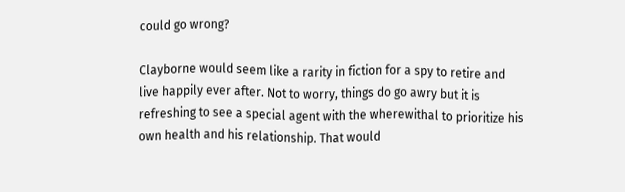could go wrong?

Clayborne would seem like a rarity in fiction for a spy to retire and live happily ever after. Not to worry, things do go awry but it is refreshing to see a special agent with the wherewithal to prioritize his own health and his relationship. That would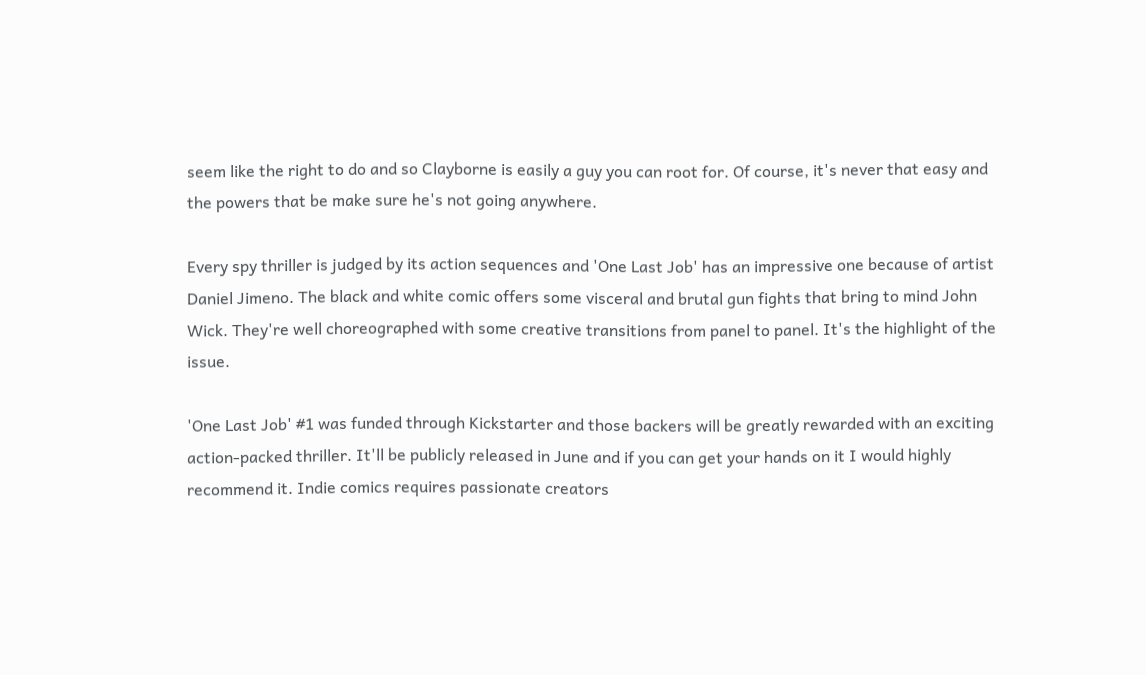seem like the right to do and so Clayborne is easily a guy you can root for. Of course, it's never that easy and the powers that be make sure he's not going anywhere.

Every spy thriller is judged by its action sequences and 'One Last Job' has an impressive one because of artist Daniel Jimeno. The black and white comic offers some visceral and brutal gun fights that bring to mind John Wick. They're well choreographed with some creative transitions from panel to panel. It's the highlight of the issue.

'One Last Job' #1 was funded through Kickstarter and those backers will be greatly rewarded with an exciting action-packed thriller. It'll be publicly released in June and if you can get your hands on it I would highly recommend it. Indie comics requires passionate creators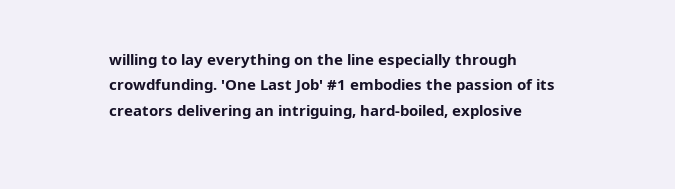willing to lay everything on the line especially through crowdfunding. 'One Last Job' #1 embodies the passion of its creators delivering an intriguing, hard-boiled, explosive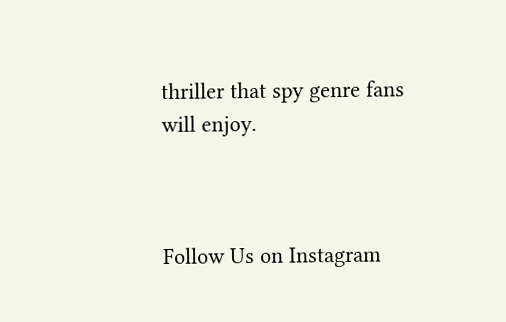thriller that spy genre fans will enjoy.



Follow Us on Instagram